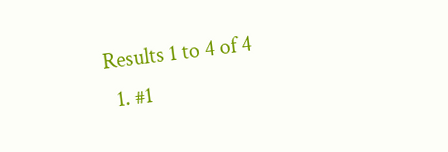Results 1 to 4 of 4
  1. #1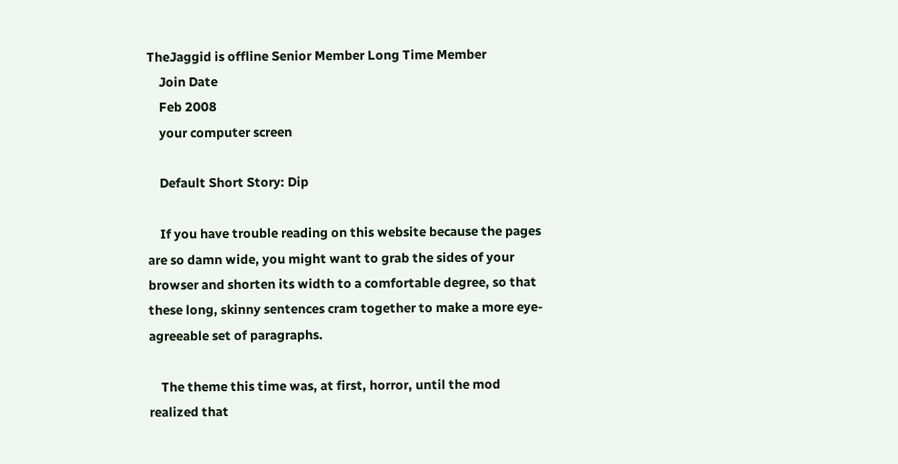TheJaggid is offline Senior Member Long Time Member
    Join Date
    Feb 2008
    your computer screen

    Default Short Story: Dip

    If you have trouble reading on this website because the pages are so damn wide, you might want to grab the sides of your browser and shorten its width to a comfortable degree, so that these long, skinny sentences cram together to make a more eye-agreeable set of paragraphs.

    The theme this time was, at first, horror, until the mod realized that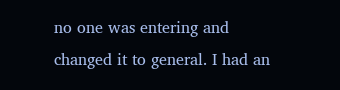no one was entering and changed it to general. I had an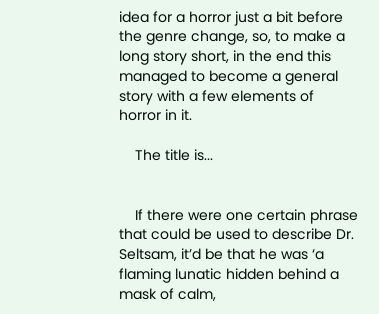idea for a horror just a bit before the genre change, so, to make a long story short, in the end this managed to become a general story with a few elements of horror in it.

    The title is...


    If there were one certain phrase that could be used to describe Dr. Seltsam, it’d be that he was ‘a flaming lunatic hidden behind a mask of calm,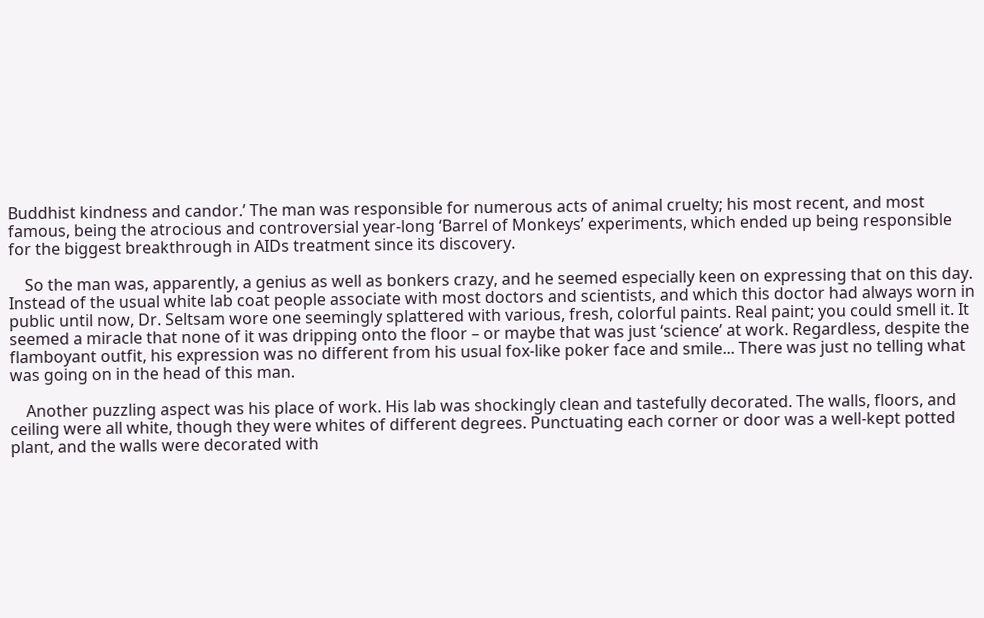Buddhist kindness and candor.’ The man was responsible for numerous acts of animal cruelty; his most recent, and most famous, being the atrocious and controversial year-long ‘Barrel of Monkeys’ experiments, which ended up being responsible for the biggest breakthrough in AIDs treatment since its discovery.

    So the man was, apparently, a genius as well as bonkers crazy, and he seemed especially keen on expressing that on this day. Instead of the usual white lab coat people associate with most doctors and scientists, and which this doctor had always worn in public until now, Dr. Seltsam wore one seemingly splattered with various, fresh, colorful paints. Real paint; you could smell it. It seemed a miracle that none of it was dripping onto the floor – or maybe that was just ‘science’ at work. Regardless, despite the flamboyant outfit, his expression was no different from his usual fox-like poker face and smile... There was just no telling what was going on in the head of this man.

    Another puzzling aspect was his place of work. His lab was shockingly clean and tastefully decorated. The walls, floors, and ceiling were all white, though they were whites of different degrees. Punctuating each corner or door was a well-kept potted plant, and the walls were decorated with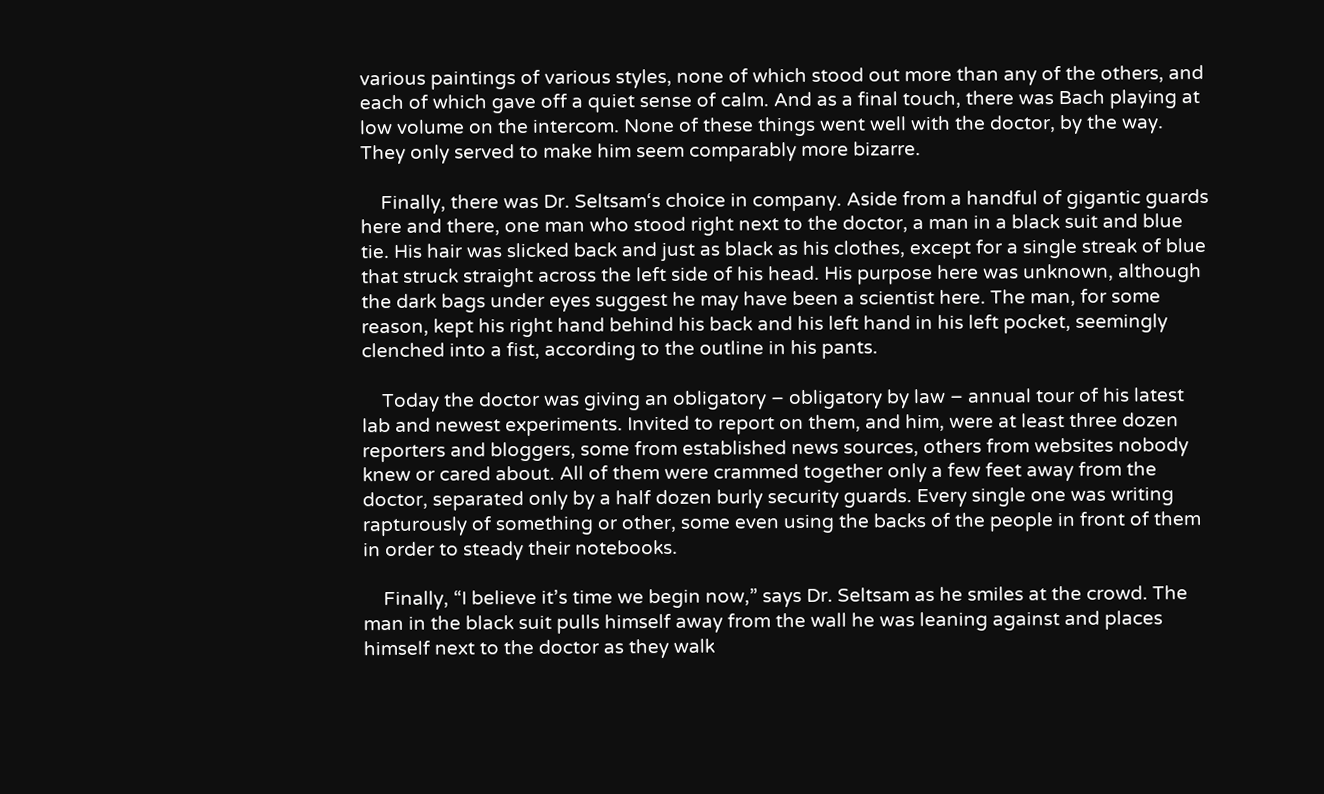various paintings of various styles, none of which stood out more than any of the others, and each of which gave off a quiet sense of calm. And as a final touch, there was Bach playing at low volume on the intercom. None of these things went well with the doctor, by the way. They only served to make him seem comparably more bizarre.

    Finally, there was Dr. Seltsam‘s choice in company. Aside from a handful of gigantic guards here and there, one man who stood right next to the doctor, a man in a black suit and blue tie. His hair was slicked back and just as black as his clothes, except for a single streak of blue that struck straight across the left side of his head. His purpose here was unknown, although the dark bags under eyes suggest he may have been a scientist here. The man, for some reason, kept his right hand behind his back and his left hand in his left pocket, seemingly clenched into a fist, according to the outline in his pants.

    Today the doctor was giving an obligatory – obligatory by law – annual tour of his latest lab and newest experiments. Invited to report on them, and him, were at least three dozen reporters and bloggers, some from established news sources, others from websites nobody knew or cared about. All of them were crammed together only a few feet away from the doctor, separated only by a half dozen burly security guards. Every single one was writing rapturously of something or other, some even using the backs of the people in front of them in order to steady their notebooks.

    Finally, “I believe it’s time we begin now,” says Dr. Seltsam as he smiles at the crowd. The man in the black suit pulls himself away from the wall he was leaning against and places himself next to the doctor as they walk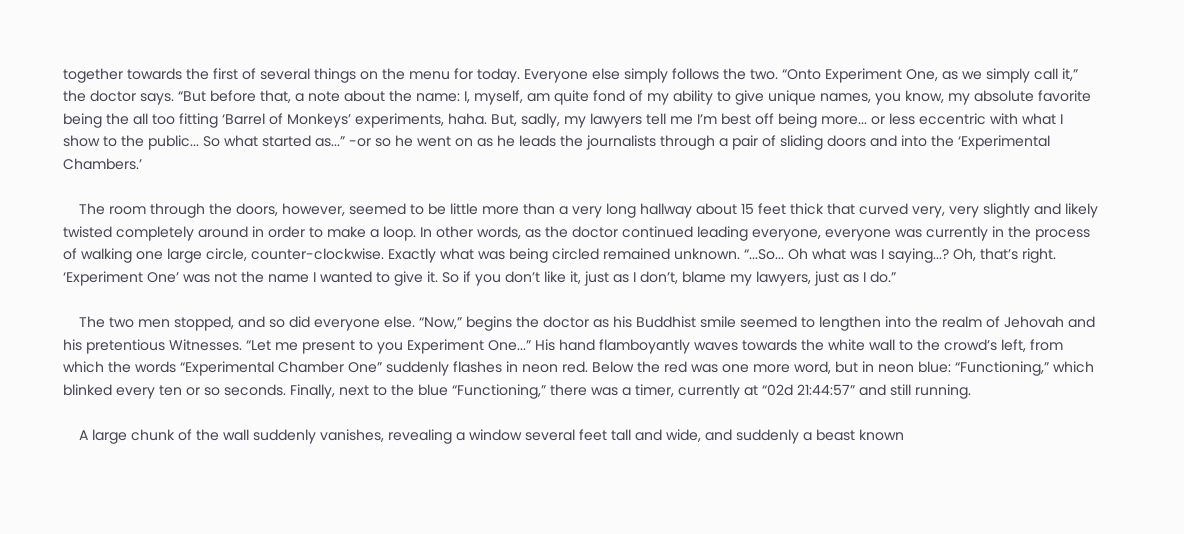together towards the first of several things on the menu for today. Everyone else simply follows the two. “Onto Experiment One, as we simply call it,” the doctor says. “But before that, a note about the name: I, myself, am quite fond of my ability to give unique names, you know, my absolute favorite being the all too fitting ‘Barrel of Monkeys’ experiments, haha. But, sadly, my lawyers tell me I’m best off being more... or less eccentric with what I show to the public... So what started as...” -or so he went on as he leads the journalists through a pair of sliding doors and into the ‘Experimental Chambers.’

    The room through the doors, however, seemed to be little more than a very long hallway about 15 feet thick that curved very, very slightly and likely twisted completely around in order to make a loop. In other words, as the doctor continued leading everyone, everyone was currently in the process of walking one large circle, counter-clockwise. Exactly what was being circled remained unknown. “...So... Oh what was I saying...? Oh, that’s right. ‘Experiment One’ was not the name I wanted to give it. So if you don’t like it, just as I don’t, blame my lawyers, just as I do.”

    The two men stopped, and so did everyone else. “Now,” begins the doctor as his Buddhist smile seemed to lengthen into the realm of Jehovah and his pretentious Witnesses. “Let me present to you Experiment One...” His hand flamboyantly waves towards the white wall to the crowd’s left, from which the words “Experimental Chamber One” suddenly flashes in neon red. Below the red was one more word, but in neon blue: “Functioning,” which blinked every ten or so seconds. Finally, next to the blue “Functioning,” there was a timer, currently at “02d 21:44:57” and still running.

    A large chunk of the wall suddenly vanishes, revealing a window several feet tall and wide, and suddenly a beast known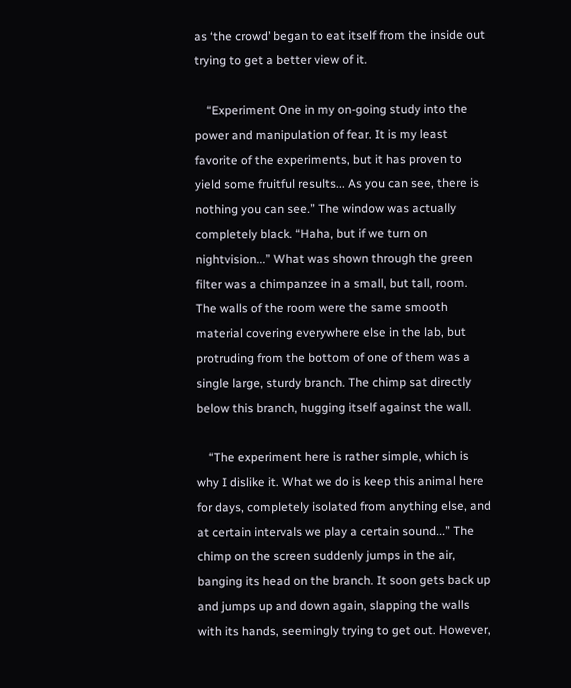as ‘the crowd’ began to eat itself from the inside out trying to get a better view of it.

    “Experiment One in my on-going study into the power and manipulation of fear. It is my least favorite of the experiments, but it has proven to yield some fruitful results... As you can see, there is nothing you can see.” The window was actually completely black. “Haha, but if we turn on nightvision...” What was shown through the green filter was a chimpanzee in a small, but tall, room. The walls of the room were the same smooth material covering everywhere else in the lab, but protruding from the bottom of one of them was a single large, sturdy branch. The chimp sat directly below this branch, hugging itself against the wall.

    “The experiment here is rather simple, which is why I dislike it. What we do is keep this animal here for days, completely isolated from anything else, and at certain intervals we play a certain sound...” The chimp on the screen suddenly jumps in the air, banging its head on the branch. It soon gets back up and jumps up and down again, slapping the walls with its hands, seemingly trying to get out. However,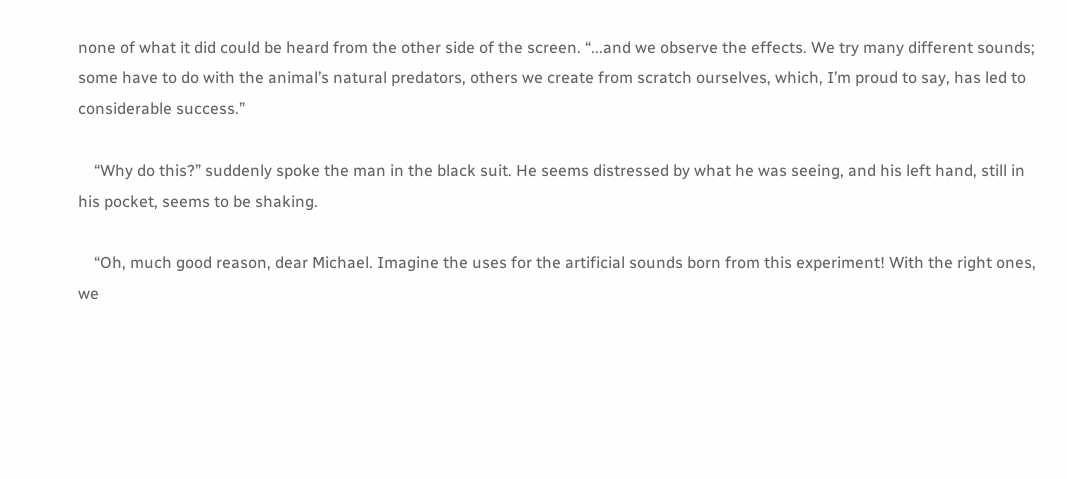none of what it did could be heard from the other side of the screen. “...and we observe the effects. We try many different sounds; some have to do with the animal’s natural predators, others we create from scratch ourselves, which, I’m proud to say, has led to considerable success.”

    “Why do this?” suddenly spoke the man in the black suit. He seems distressed by what he was seeing, and his left hand, still in his pocket, seems to be shaking.

    “Oh, much good reason, dear Michael. Imagine the uses for the artificial sounds born from this experiment! With the right ones, we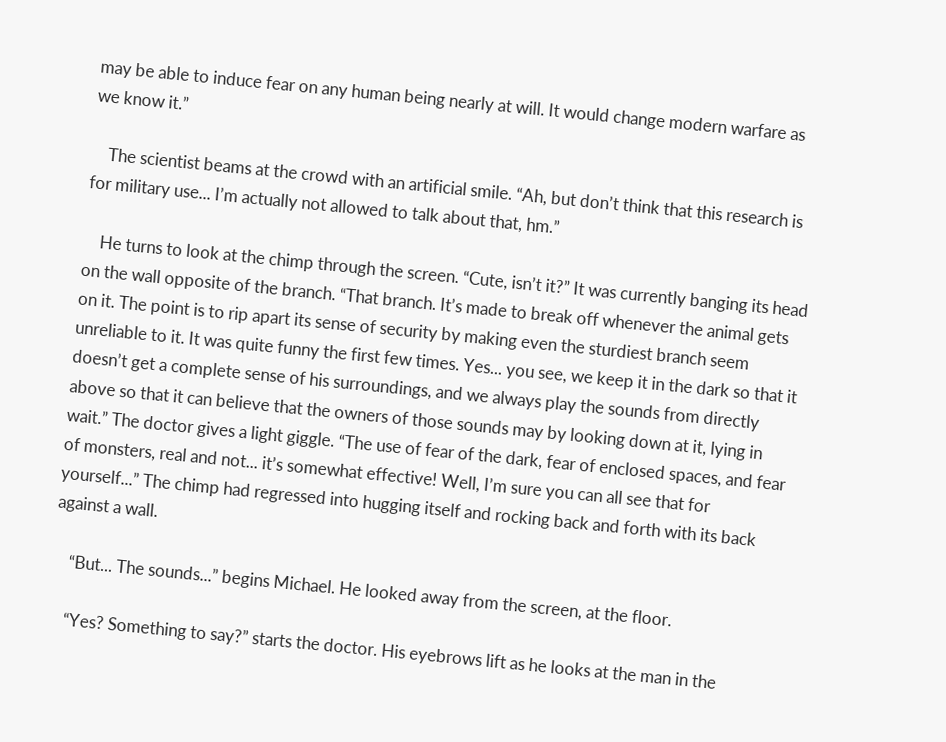may be able to induce fear on any human being nearly at will. It would change modern warfare as we know it.”

    The scientist beams at the crowd with an artificial smile. “Ah, but don’t think that this research is for military use... I’m actually not allowed to talk about that, hm.”

    He turns to look at the chimp through the screen. “Cute, isn’t it?” It was currently banging its head on the wall opposite of the branch. “That branch. It’s made to break off whenever the animal gets on it. The point is to rip apart its sense of security by making even the sturdiest branch seem unreliable to it. It was quite funny the first few times. Yes... you see, we keep it in the dark so that it doesn’t get a complete sense of his surroundings, and we always play the sounds from directly above so that it can believe that the owners of those sounds may by looking down at it, lying in wait.” The doctor gives a light giggle. “The use of fear of the dark, fear of enclosed spaces, and fear of monsters, real and not... it’s somewhat effective! Well, I’m sure you can all see that for yourself...” The chimp had regressed into hugging itself and rocking back and forth with its back against a wall.

    “But... The sounds...” begins Michael. He looked away from the screen, at the floor.

    “Yes? Something to say?” starts the doctor. His eyebrows lift as he looks at the man in the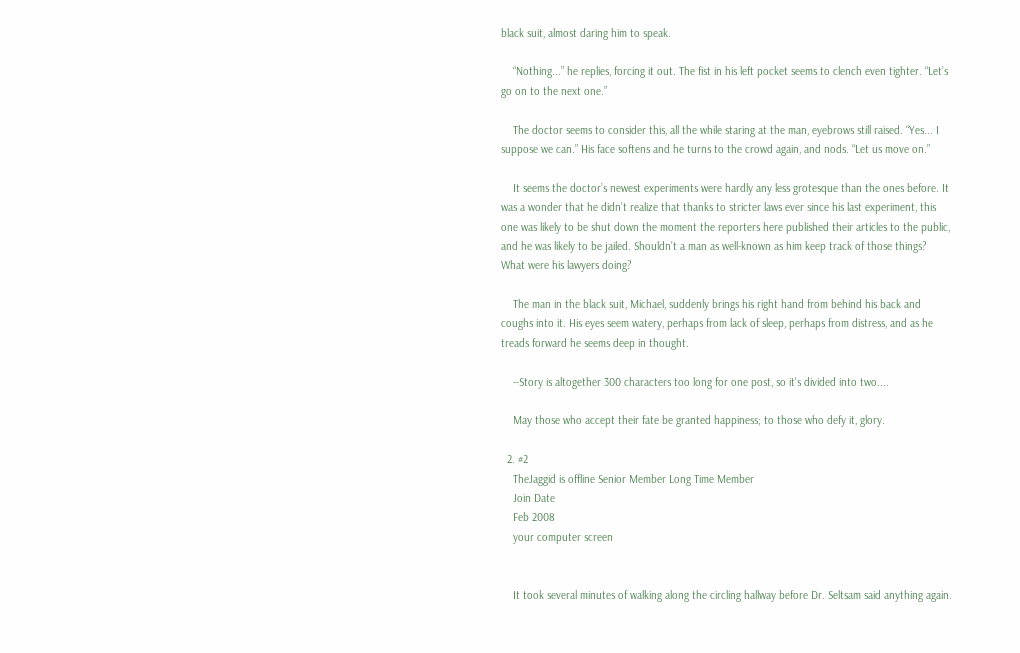black suit, almost daring him to speak.

    “Nothing...” he replies, forcing it out. The fist in his left pocket seems to clench even tighter. “Let’s go on to the next one.”

    The doctor seems to consider this, all the while staring at the man, eyebrows still raised. “Yes... I suppose we can.” His face softens and he turns to the crowd again, and nods. “Let us move on.”

    It seems the doctor’s newest experiments were hardly any less grotesque than the ones before. It was a wonder that he didn’t realize that thanks to stricter laws ever since his last experiment, this one was likely to be shut down the moment the reporters here published their articles to the public, and he was likely to be jailed. Shouldn’t a man as well-known as him keep track of those things? What were his lawyers doing?

    The man in the black suit, Michael, suddenly brings his right hand from behind his back and coughs into it. His eyes seem watery, perhaps from lack of sleep, perhaps from distress, and as he treads forward he seems deep in thought.

    --Story is altogether 300 characters too long for one post, so it's divided into two....

    May those who accept their fate be granted happiness; to those who defy it, glory.

  2. #2
    TheJaggid is offline Senior Member Long Time Member
    Join Date
    Feb 2008
    your computer screen


    It took several minutes of walking along the circling hallway before Dr. Seltsam said anything again.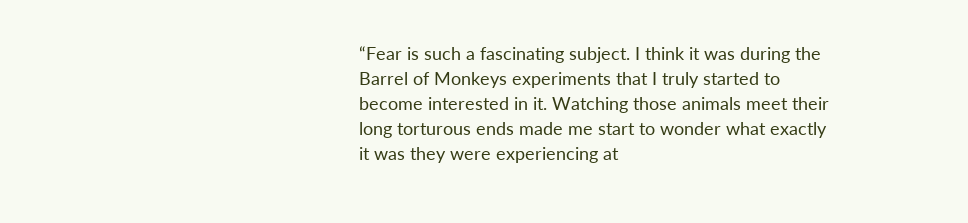“Fear is such a fascinating subject. I think it was during the Barrel of Monkeys experiments that I truly started to become interested in it. Watching those animals meet their long torturous ends made me start to wonder what exactly it was they were experiencing at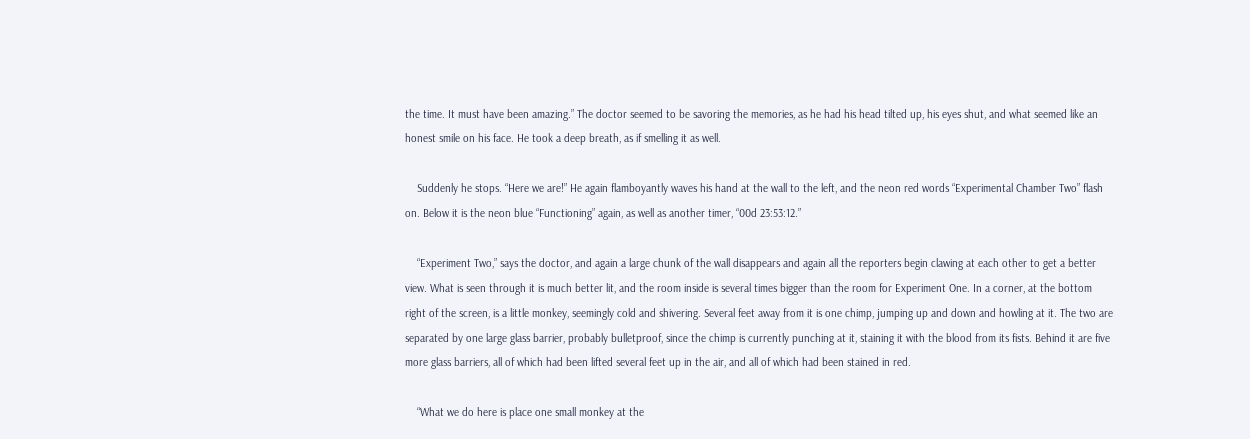the time. It must have been amazing.” The doctor seemed to be savoring the memories, as he had his head tilted up, his eyes shut, and what seemed like an honest smile on his face. He took a deep breath, as if smelling it as well.

    Suddenly he stops. “Here we are!” He again flamboyantly waves his hand at the wall to the left, and the neon red words “Experimental Chamber Two” flash on. Below it is the neon blue “Functioning” again, as well as another timer, “00d 23:53:12.”

    “Experiment Two,” says the doctor, and again a large chunk of the wall disappears and again all the reporters begin clawing at each other to get a better view. What is seen through it is much better lit, and the room inside is several times bigger than the room for Experiment One. In a corner, at the bottom right of the screen, is a little monkey, seemingly cold and shivering. Several feet away from it is one chimp, jumping up and down and howling at it. The two are separated by one large glass barrier, probably bulletproof, since the chimp is currently punching at it, staining it with the blood from its fists. Behind it are five more glass barriers, all of which had been lifted several feet up in the air, and all of which had been stained in red.

    “What we do here is place one small monkey at the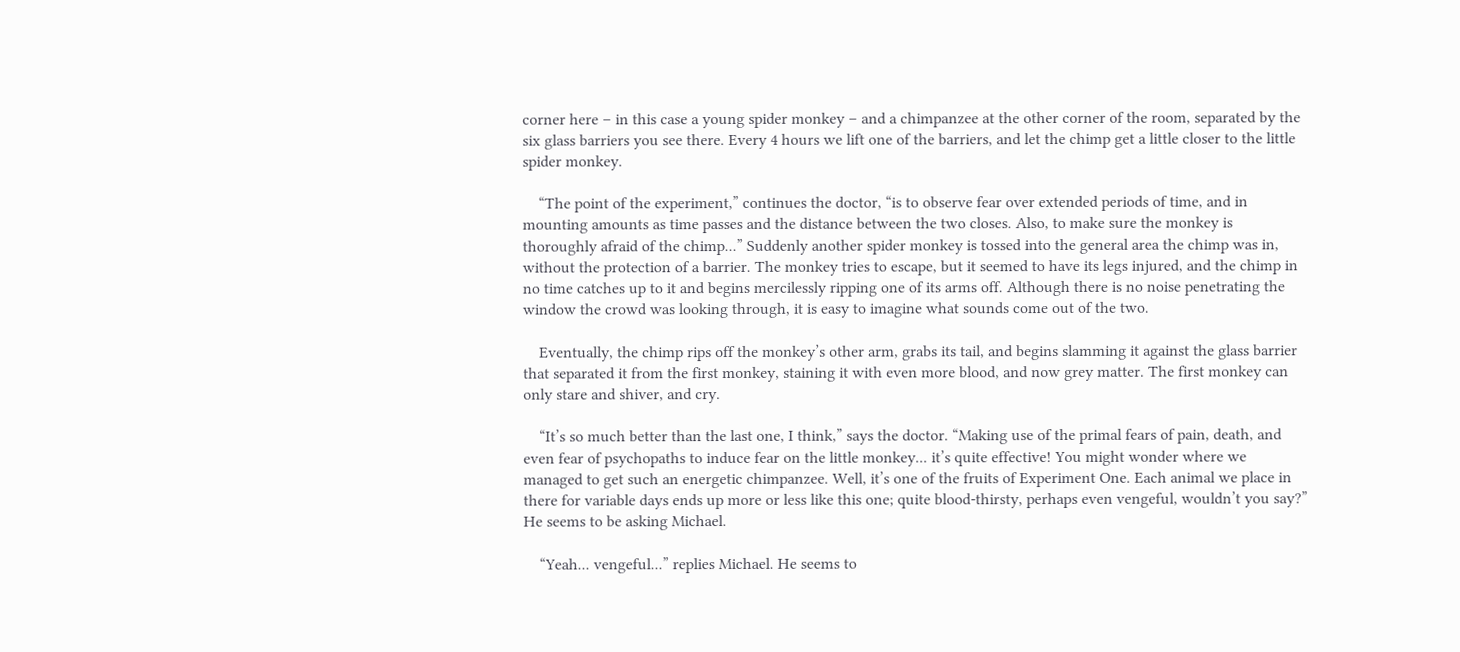corner here – in this case a young spider monkey – and a chimpanzee at the other corner of the room, separated by the six glass barriers you see there. Every 4 hours we lift one of the barriers, and let the chimp get a little closer to the little spider monkey.

    “The point of the experiment,” continues the doctor, “is to observe fear over extended periods of time, and in mounting amounts as time passes and the distance between the two closes. Also, to make sure the monkey is thoroughly afraid of the chimp...” Suddenly another spider monkey is tossed into the general area the chimp was in, without the protection of a barrier. The monkey tries to escape, but it seemed to have its legs injured, and the chimp in no time catches up to it and begins mercilessly ripping one of its arms off. Although there is no noise penetrating the window the crowd was looking through, it is easy to imagine what sounds come out of the two.

    Eventually, the chimp rips off the monkey’s other arm, grabs its tail, and begins slamming it against the glass barrier that separated it from the first monkey, staining it with even more blood, and now grey matter. The first monkey can only stare and shiver, and cry.

    “It’s so much better than the last one, I think,” says the doctor. “Making use of the primal fears of pain, death, and even fear of psychopaths to induce fear on the little monkey... it’s quite effective! You might wonder where we managed to get such an energetic chimpanzee. Well, it’s one of the fruits of Experiment One. Each animal we place in there for variable days ends up more or less like this one; quite blood-thirsty, perhaps even vengeful, wouldn’t you say?” He seems to be asking Michael.

    “Yeah... vengeful...” replies Michael. He seems to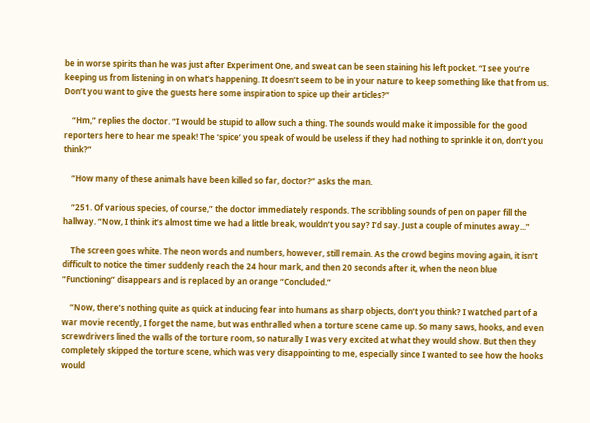be in worse spirits than he was just after Experiment One, and sweat can be seen staining his left pocket. “I see you’re keeping us from listening in on what’s happening. It doesn’t seem to be in your nature to keep something like that from us. Don’t you want to give the guests here some inspiration to spice up their articles?”

    “Hm,” replies the doctor. “I would be stupid to allow such a thing. The sounds would make it impossible for the good reporters here to hear me speak! The ‘spice’ you speak of would be useless if they had nothing to sprinkle it on, don’t you think?”

    “How many of these animals have been killed so far, doctor?” asks the man.

    “251. Of various species, of course,” the doctor immediately responds. The scribbling sounds of pen on paper fill the hallway. “Now, I think it’s almost time we had a little break, wouldn’t you say? I’d say. Just a couple of minutes away...”

    The screen goes white. The neon words and numbers, however, still remain. As the crowd begins moving again, it isn’t difficult to notice the timer suddenly reach the 24 hour mark, and then 20 seconds after it, when the neon blue “Functioning” disappears and is replaced by an orange “Concluded.”

    “Now, there’s nothing quite as quick at inducing fear into humans as sharp objects, don’t you think? I watched part of a war movie recently, I forget the name, but was enthralled when a torture scene came up. So many saws, hooks, and even screwdrivers lined the walls of the torture room, so naturally I was very excited at what they would show. But then they completely skipped the torture scene, which was very disappointing to me, especially since I wanted to see how the hooks would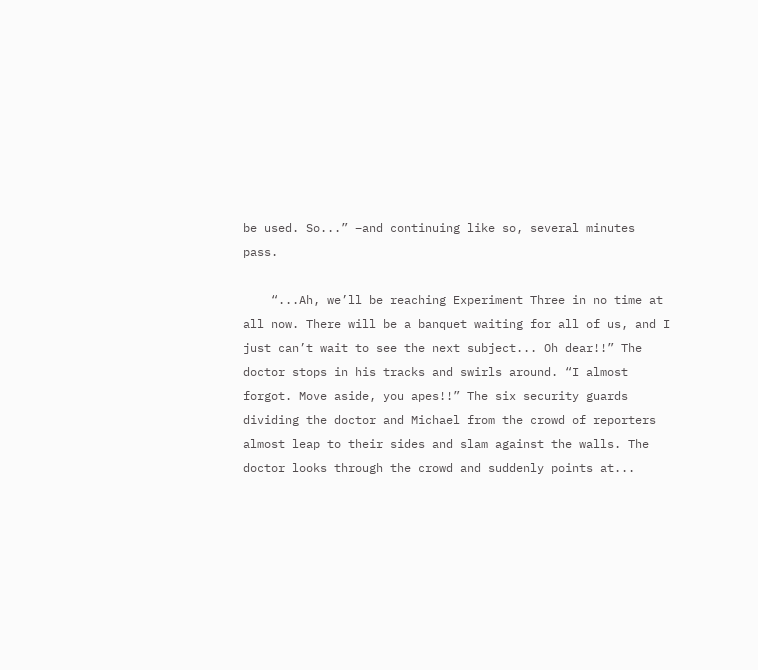be used. So...” –and continuing like so, several minutes pass.

    “...Ah, we’ll be reaching Experiment Three in no time at all now. There will be a banquet waiting for all of us, and I just can’t wait to see the next subject... Oh dear!!” The doctor stops in his tracks and swirls around. “I almost forgot. Move aside, you apes!!” The six security guards dividing the doctor and Michael from the crowd of reporters almost leap to their sides and slam against the walls. The doctor looks through the crowd and suddenly points at...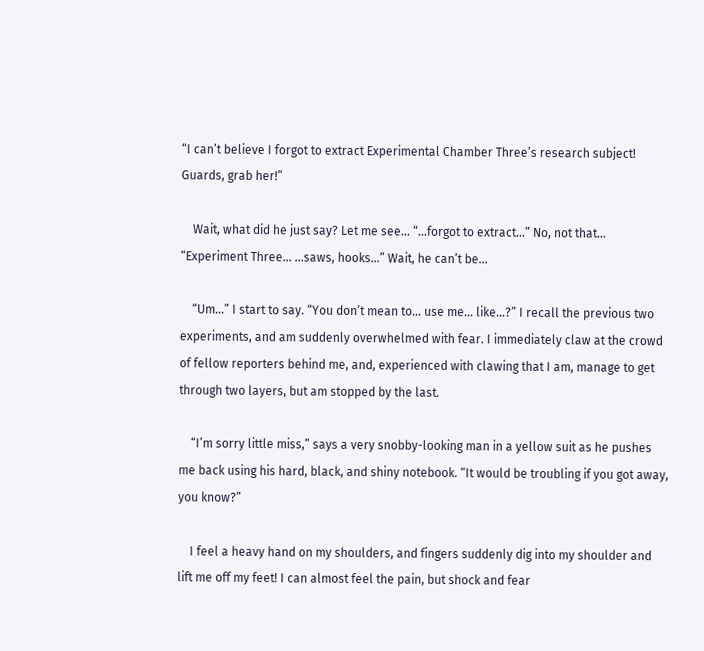“I can’t believe I forgot to extract Experimental Chamber Three’s research subject! Guards, grab her!”

    Wait, what did he just say? Let me see... “...forgot to extract...” No, not that... “Experiment Three... ...saws, hooks...” Wait, he can’t be...

    “Um...” I start to say. “You don’t mean to... use me... like...?” I recall the previous two experiments, and am suddenly overwhelmed with fear. I immediately claw at the crowd of fellow reporters behind me, and, experienced with clawing that I am, manage to get through two layers, but am stopped by the last.

    “I’m sorry little miss,” says a very snobby-looking man in a yellow suit as he pushes me back using his hard, black, and shiny notebook. “It would be troubling if you got away, you know?”

    I feel a heavy hand on my shoulders, and fingers suddenly dig into my shoulder and lift me off my feet! I can almost feel the pain, but shock and fear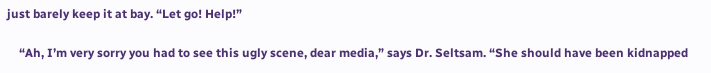just barely keep it at bay. “Let go! Help!”

    “Ah, I’m very sorry you had to see this ugly scene, dear media,” says Dr. Seltsam. “She should have been kidnapped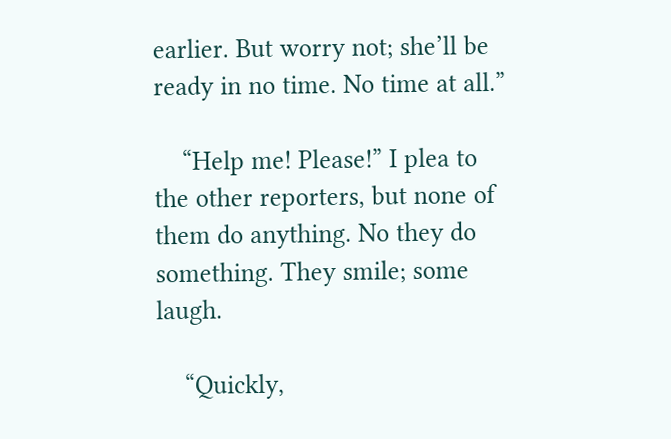earlier. But worry not; she’ll be ready in no time. No time at all.”

    “Help me! Please!” I plea to the other reporters, but none of them do anything. No they do something. They smile; some laugh.

    “Quickly,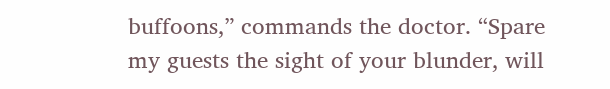buffoons,” commands the doctor. “Spare my guests the sight of your blunder, will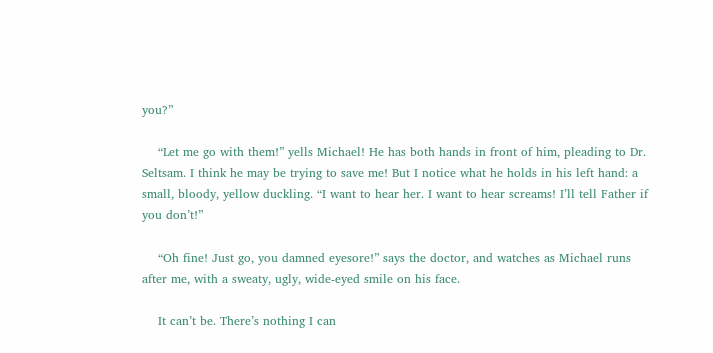you?”

    “Let me go with them!” yells Michael! He has both hands in front of him, pleading to Dr. Seltsam. I think he may be trying to save me! But I notice what he holds in his left hand: a small, bloody, yellow duckling. “I want to hear her. I want to hear screams! I’ll tell Father if you don’t!”

    “Oh fine! Just go, you damned eyesore!” says the doctor, and watches as Michael runs after me, with a sweaty, ugly, wide-eyed smile on his face.

    It can’t be. There’s nothing I can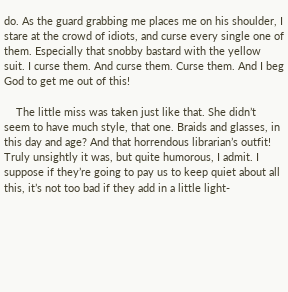do. As the guard grabbing me places me on his shoulder, I stare at the crowd of idiots, and curse every single one of them. Especially that snobby bastard with the yellow suit. I curse them. And curse them. Curse them. And I beg God to get me out of this!

    The little miss was taken just like that. She didn’t seem to have much style, that one. Braids and glasses, in this day and age? And that horrendous librarian’s outfit! Truly unsightly it was, but quite humorous, I admit. I suppose if they’re going to pay us to keep quiet about all this, it’s not too bad if they add in a little light-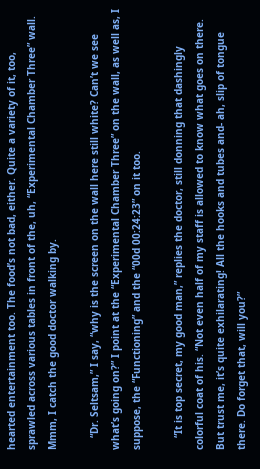hearted entertainment too. The food’s not bad, either. Quite a variety of it, too, sprawled across various tables in front of the, uh, “Experimental Chamber Three” wall. Mmm, I catch the good doctor walking by.

    “Dr. Seltsam,” I say, “why is the screen on the wall here still white? Can’t we see what’s going on?” I point at the “Experimental Chamber Three” on the wall, as well as, I suppose, the “Functioning” and the “00d 00:24:23” on it too.

    “It is top secret, my good man,” replies the doctor, still donning that dashingly colorful coat of his. “Not even half of my staff is allowed to know what goes on there. But trust me, it’s quite exhilarating! All the hooks and tubes and- ah, slip of tongue there. Do forget that, will you?”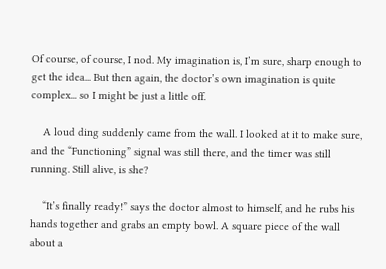Of course, of course, I nod. My imagination is, I’m sure, sharp enough to get the idea... But then again, the doctor’s own imagination is quite complex... so I might be just a little off.

    A loud ding suddenly came from the wall. I looked at it to make sure, and the “Functioning” signal was still there, and the timer was still running. Still alive, is she?

    “It’s finally ready!” says the doctor almost to himself, and he rubs his hands together and grabs an empty bowl. A square piece of the wall about a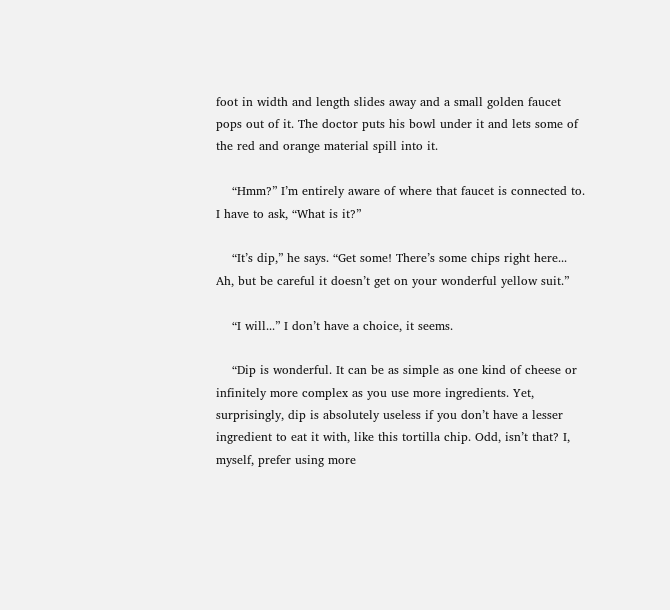foot in width and length slides away and a small golden faucet pops out of it. The doctor puts his bowl under it and lets some of the red and orange material spill into it.

    “Hmm?” I’m entirely aware of where that faucet is connected to. I have to ask, “What is it?”

    “It’s dip,” he says. “Get some! There’s some chips right here... Ah, but be careful it doesn’t get on your wonderful yellow suit.”

    “I will...” I don’t have a choice, it seems.

    “Dip is wonderful. It can be as simple as one kind of cheese or infinitely more complex as you use more ingredients. Yet, surprisingly, dip is absolutely useless if you don’t have a lesser ingredient to eat it with, like this tortilla chip. Odd, isn’t that? I, myself, prefer using more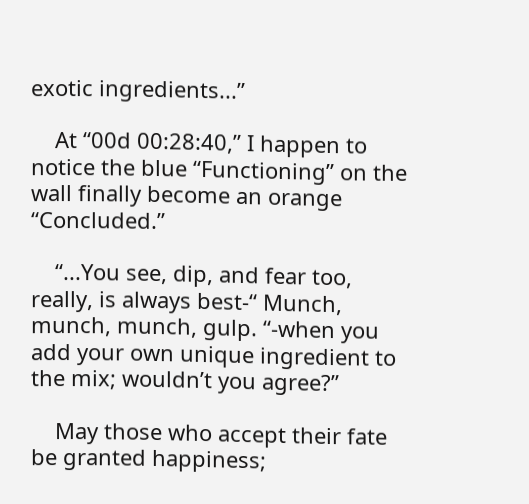exotic ingredients...”

    At “00d 00:28:40,” I happen to notice the blue “Functioning” on the wall finally become an orange “Concluded.”

    “...You see, dip, and fear too, really, is always best-“ Munch, munch, munch, gulp. “-when you add your own unique ingredient to the mix; wouldn’t you agree?”

    May those who accept their fate be granted happiness;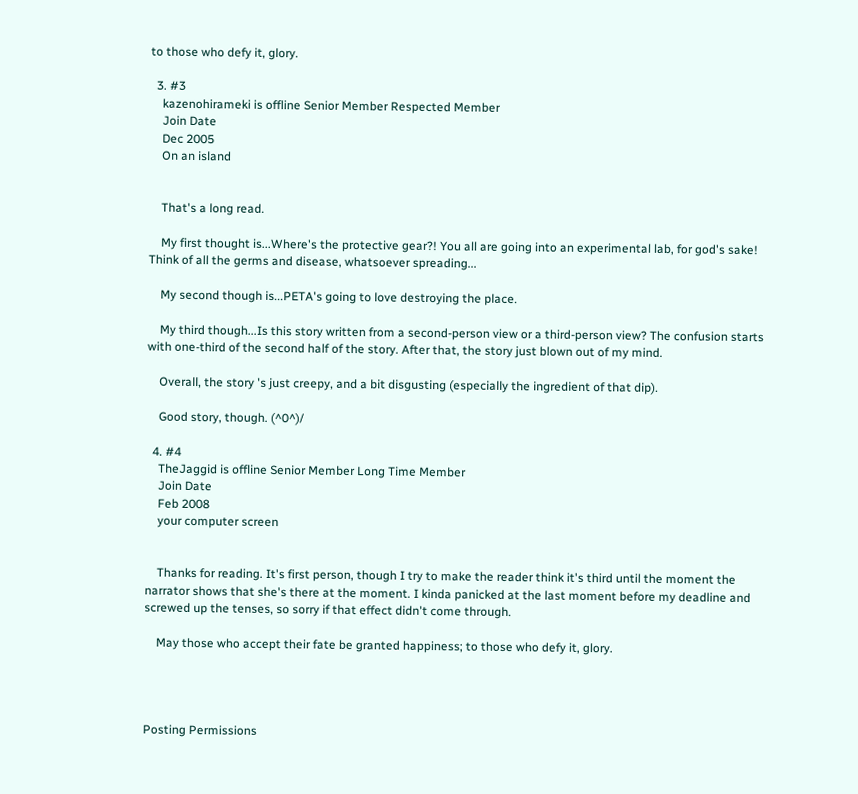to those who defy it, glory.

  3. #3
    kazenohirameki is offline Senior Member Respected Member
    Join Date
    Dec 2005
    On an island


    That's a long read.

    My first thought is...Where's the protective gear?! You all are going into an experimental lab, for god's sake! Think of all the germs and disease, whatsoever spreading...

    My second though is...PETA's going to love destroying the place.

    My third though...Is this story written from a second-person view or a third-person view? The confusion starts with one-third of the second half of the story. After that, the story just blown out of my mind.

    Overall, the story 's just creepy, and a bit disgusting (especially the ingredient of that dip).

    Good story, though. (^0^)/

  4. #4
    TheJaggid is offline Senior Member Long Time Member
    Join Date
    Feb 2008
    your computer screen


    Thanks for reading. It's first person, though I try to make the reader think it's third until the moment the narrator shows that she's there at the moment. I kinda panicked at the last moment before my deadline and screwed up the tenses, so sorry if that effect didn't come through.

    May those who accept their fate be granted happiness; to those who defy it, glory.




Posting Permissions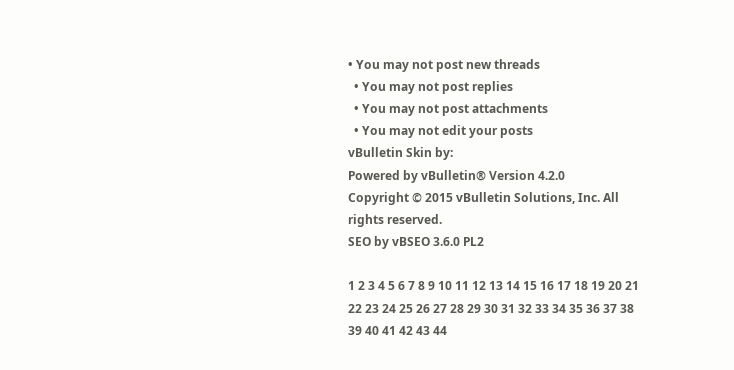• You may not post new threads
  • You may not post replies
  • You may not post attachments
  • You may not edit your posts
vBulletin Skin by:
Powered by vBulletin® Version 4.2.0
Copyright © 2015 vBulletin Solutions, Inc. All rights reserved.
SEO by vBSEO 3.6.0 PL2

1 2 3 4 5 6 7 8 9 10 11 12 13 14 15 16 17 18 19 20 21 22 23 24 25 26 27 28 29 30 31 32 33 34 35 36 37 38 39 40 41 42 43 44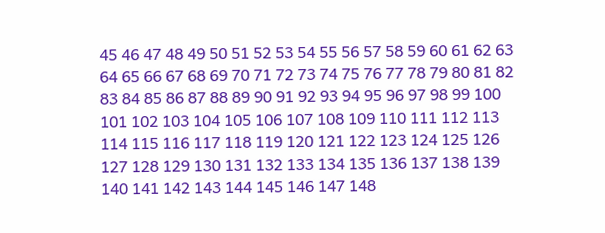45 46 47 48 49 50 51 52 53 54 55 56 57 58 59 60 61 62 63 64 65 66 67 68 69 70 71 72 73 74 75 76 77 78 79 80 81 82 83 84 85 86 87 88 89 90 91 92 93 94 95 96 97 98 99 100 101 102 103 104 105 106 107 108 109 110 111 112 113 114 115 116 117 118 119 120 121 122 123 124 125 126 127 128 129 130 131 132 133 134 135 136 137 138 139 140 141 142 143 144 145 146 147 148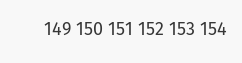149 150 151 152 153 154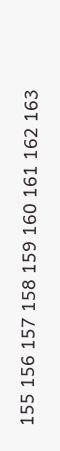155 156 157 158 159 160 161 162 163